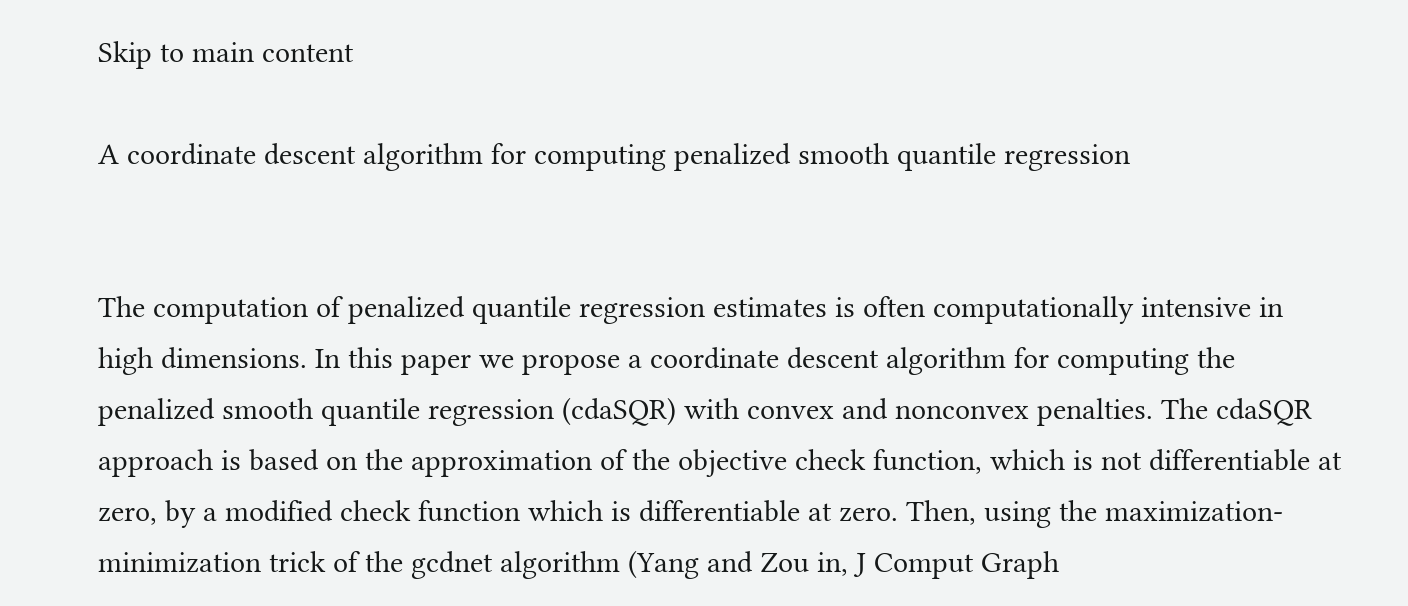Skip to main content

A coordinate descent algorithm for computing penalized smooth quantile regression


The computation of penalized quantile regression estimates is often computationally intensive in high dimensions. In this paper we propose a coordinate descent algorithm for computing the penalized smooth quantile regression (cdaSQR) with convex and nonconvex penalties. The cdaSQR approach is based on the approximation of the objective check function, which is not differentiable at zero, by a modified check function which is differentiable at zero. Then, using the maximization-minimization trick of the gcdnet algorithm (Yang and Zou in, J Comput Graph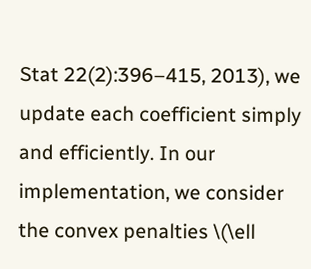Stat 22(2):396–415, 2013), we update each coefficient simply and efficiently. In our implementation, we consider the convex penalties \(\ell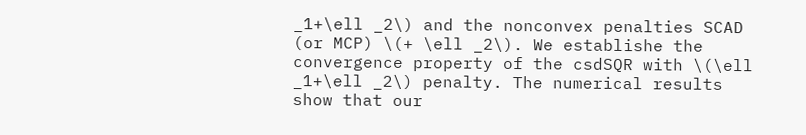_1+\ell _2\) and the nonconvex penalties SCAD (or MCP) \(+ \ell _2\). We establishe the convergence property of the csdSQR with \(\ell _1+\ell _2\) penalty. The numerical results show that our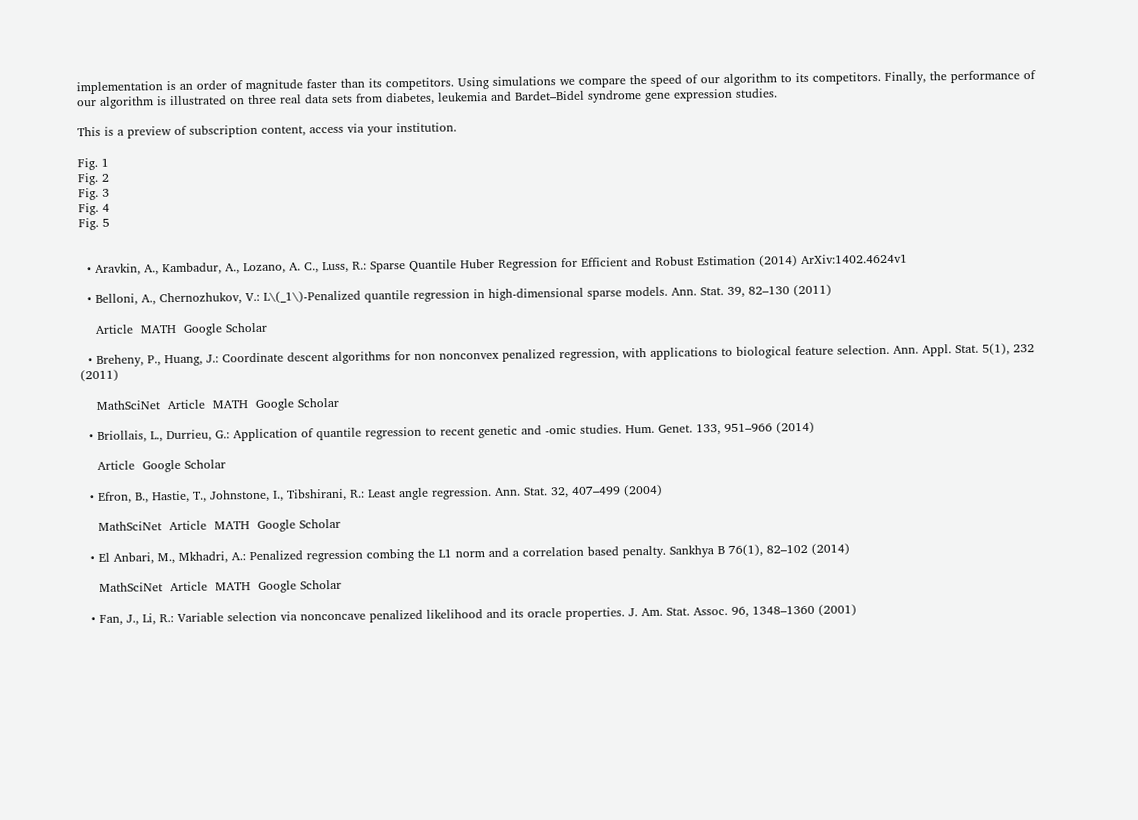implementation is an order of magnitude faster than its competitors. Using simulations we compare the speed of our algorithm to its competitors. Finally, the performance of our algorithm is illustrated on three real data sets from diabetes, leukemia and Bardet–Bidel syndrome gene expression studies.

This is a preview of subscription content, access via your institution.

Fig. 1
Fig. 2
Fig. 3
Fig. 4
Fig. 5


  • Aravkin, A., Kambadur, A., Lozano, A. C., Luss, R.: Sparse Quantile Huber Regression for Efficient and Robust Estimation (2014) ArXiv:1402.4624v1

  • Belloni, A., Chernozhukov, V.: L\(_1\)-Penalized quantile regression in high-dimensional sparse models. Ann. Stat. 39, 82–130 (2011)

    Article  MATH  Google Scholar

  • Breheny, P., Huang, J.: Coordinate descent algorithms for non nonconvex penalized regression, with applications to biological feature selection. Ann. Appl. Stat. 5(1), 232 (2011)

    MathSciNet  Article  MATH  Google Scholar

  • Briollais, L., Durrieu, G.: Application of quantile regression to recent genetic and -omic studies. Hum. Genet. 133, 951–966 (2014)

    Article  Google Scholar

  • Efron, B., Hastie, T., Johnstone, I., Tibshirani, R.: Least angle regression. Ann. Stat. 32, 407–499 (2004)

    MathSciNet  Article  MATH  Google Scholar

  • El Anbari, M., Mkhadri, A.: Penalized regression combing the L1 norm and a correlation based penalty. Sankhya B 76(1), 82–102 (2014)

    MathSciNet  Article  MATH  Google Scholar

  • Fan, J., Li, R.: Variable selection via nonconcave penalized likelihood and its oracle properties. J. Am. Stat. Assoc. 96, 1348–1360 (2001)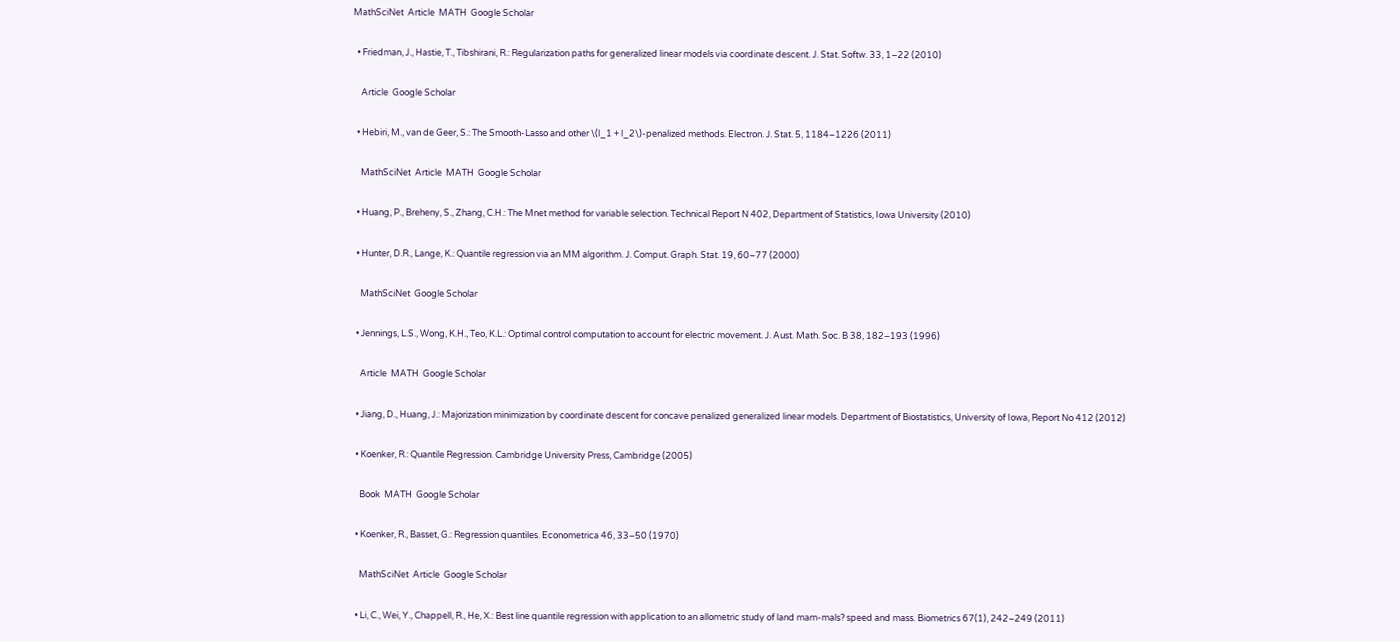MathSciNet  Article  MATH  Google Scholar

  • Friedman, J., Hastie, T., Tibshirani, R.: Regularization paths for generalized linear models via coordinate descent. J. Stat. Softw. 33, 1–22 (2010)

    Article  Google Scholar

  • Hebiri, M., van de Geer, S.: The Smooth-Lasso and other \(l_1 + l_2\)-penalized methods. Electron. J. Stat. 5, 1184–1226 (2011)

    MathSciNet  Article  MATH  Google Scholar

  • Huang, P., Breheny, S., Zhang, C.H.: The Mnet method for variable selection. Technical Report N 402, Department of Statistics, Iowa University (2010)

  • Hunter, D.R., Lange, K.: Quantile regression via an MM algorithm. J. Comput. Graph. Stat. 19, 60–77 (2000)

    MathSciNet  Google Scholar

  • Jennings, L.S., Wong, K.H., Teo, K.L.: Optimal control computation to account for electric movement. J. Aust. Math. Soc. B 38, 182–193 (1996)

    Article  MATH  Google Scholar

  • Jiang, D., Huang, J.: Majorization minimization by coordinate descent for concave penalized generalized linear models. Department of Biostatistics, University of Iowa, Report No 412 (2012)

  • Koenker, R.: Quantile Regression. Cambridge University Press, Cambridge (2005)

    Book  MATH  Google Scholar

  • Koenker, R., Basset, G.: Regression quantiles. Econometrica 46, 33–50 (1970)

    MathSciNet  Article  Google Scholar

  • Li, C., Wei, Y., Chappell, R., He, X.: Best line quantile regression with application to an allometric study of land mam-mals? speed and mass. Biometrics 67(1), 242–249 (2011)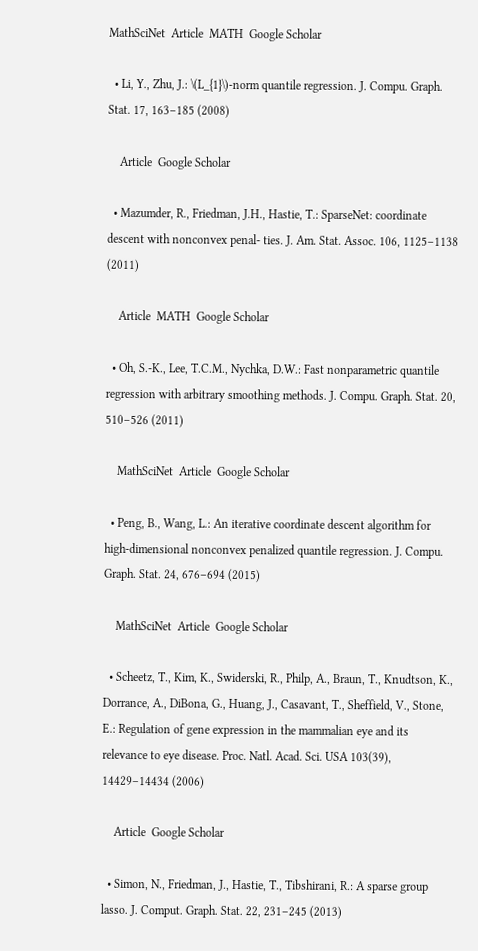MathSciNet  Article  MATH  Google Scholar

  • Li, Y., Zhu, J.: \(L_{1}\)-norm quantile regression. J. Compu. Graph. Stat. 17, 163–185 (2008)

    Article  Google Scholar

  • Mazumder, R., Friedman, J.H., Hastie, T.: SparseNet: coordinate descent with nonconvex penal- ties. J. Am. Stat. Assoc. 106, 1125–1138 (2011)

    Article  MATH  Google Scholar

  • Oh, S.-K., Lee, T.C.M., Nychka, D.W.: Fast nonparametric quantile regression with arbitrary smoothing methods. J. Compu. Graph. Stat. 20, 510–526 (2011)

    MathSciNet  Article  Google Scholar

  • Peng, B., Wang, L.: An iterative coordinate descent algorithm for high-dimensional nonconvex penalized quantile regression. J. Compu. Graph. Stat. 24, 676–694 (2015)

    MathSciNet  Article  Google Scholar

  • Scheetz, T., Kim, K., Swiderski, R., Philp, A., Braun, T., Knudtson, K., Dorrance, A., DiBona, G., Huang, J., Casavant, T., Sheffield, V., Stone, E.: Regulation of gene expression in the mammalian eye and its relevance to eye disease. Proc. Natl. Acad. Sci. USA 103(39), 14429–14434 (2006)

    Article  Google Scholar

  • Simon, N., Friedman, J., Hastie, T., Tibshirani, R.: A sparse group lasso. J. Comput. Graph. Stat. 22, 231–245 (2013)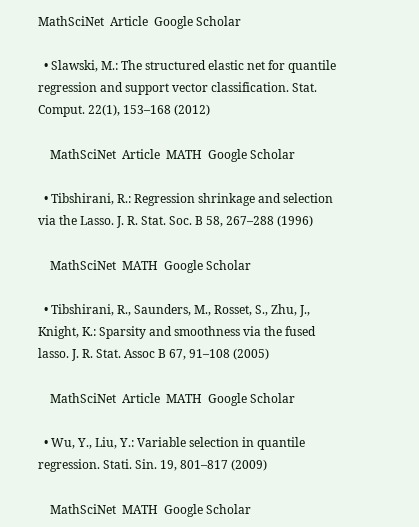MathSciNet  Article  Google Scholar

  • Slawski, M.: The structured elastic net for quantile regression and support vector classification. Stat. Comput. 22(1), 153–168 (2012)

    MathSciNet  Article  MATH  Google Scholar

  • Tibshirani, R.: Regression shrinkage and selection via the Lasso. J. R. Stat. Soc. B 58, 267–288 (1996)

    MathSciNet  MATH  Google Scholar

  • Tibshirani, R., Saunders, M., Rosset, S., Zhu, J., Knight, K.: Sparsity and smoothness via the fused lasso. J. R. Stat. Assoc B 67, 91–108 (2005)

    MathSciNet  Article  MATH  Google Scholar

  • Wu, Y., Liu, Y.: Variable selection in quantile regression. Stati. Sin. 19, 801–817 (2009)

    MathSciNet  MATH  Google Scholar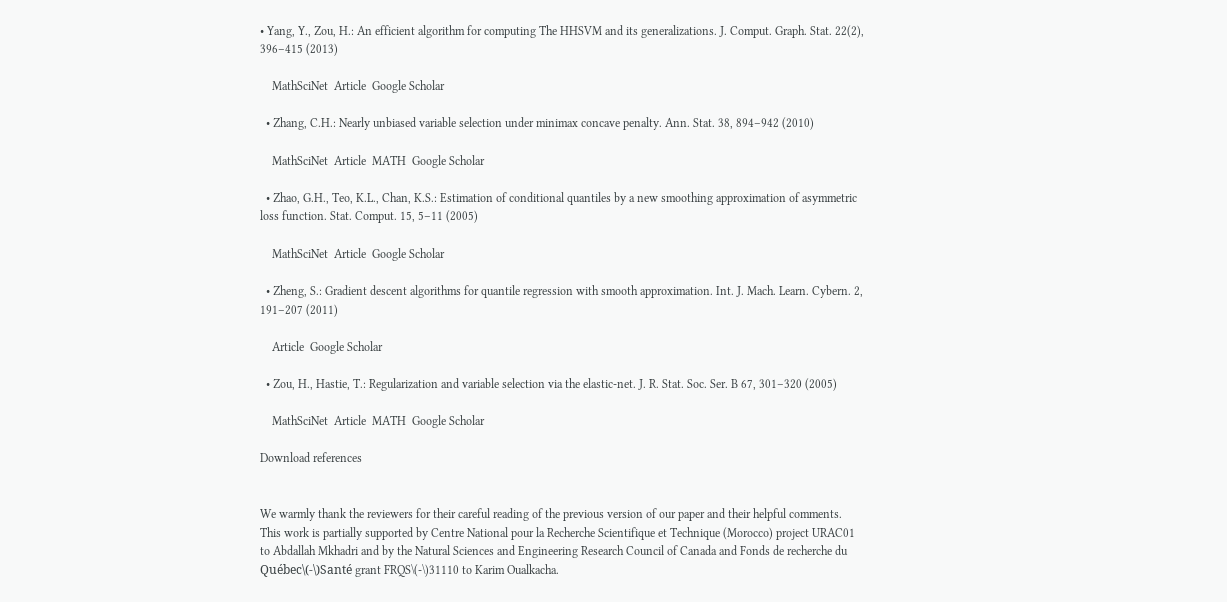• Yang, Y., Zou, H.: An efficient algorithm for computing The HHSVM and its generalizations. J. Comput. Graph. Stat. 22(2), 396–415 (2013)

    MathSciNet  Article  Google Scholar

  • Zhang, C.H.: Nearly unbiased variable selection under minimax concave penalty. Ann. Stat. 38, 894–942 (2010)

    MathSciNet  Article  MATH  Google Scholar

  • Zhao, G.H., Teo, K.L., Chan, K.S.: Estimation of conditional quantiles by a new smoothing approximation of asymmetric loss function. Stat. Comput. 15, 5–11 (2005)

    MathSciNet  Article  Google Scholar

  • Zheng, S.: Gradient descent algorithms for quantile regression with smooth approximation. Int. J. Mach. Learn. Cybern. 2, 191–207 (2011)

    Article  Google Scholar

  • Zou, H., Hastie, T.: Regularization and variable selection via the elastic-net. J. R. Stat. Soc. Ser. B 67, 301–320 (2005)

    MathSciNet  Article  MATH  Google Scholar

Download references


We warmly thank the reviewers for their careful reading of the previous version of our paper and their helpful comments. This work is partially supported by Centre National pour la Recherche Scientifique et Technique (Morocco) project URAC01 to Abdallah Mkhadri and by the Natural Sciences and Engineering Research Council of Canada and Fonds de recherche du Québec\(-\)Santé grant FRQS\(-\)31110 to Karim Oualkacha.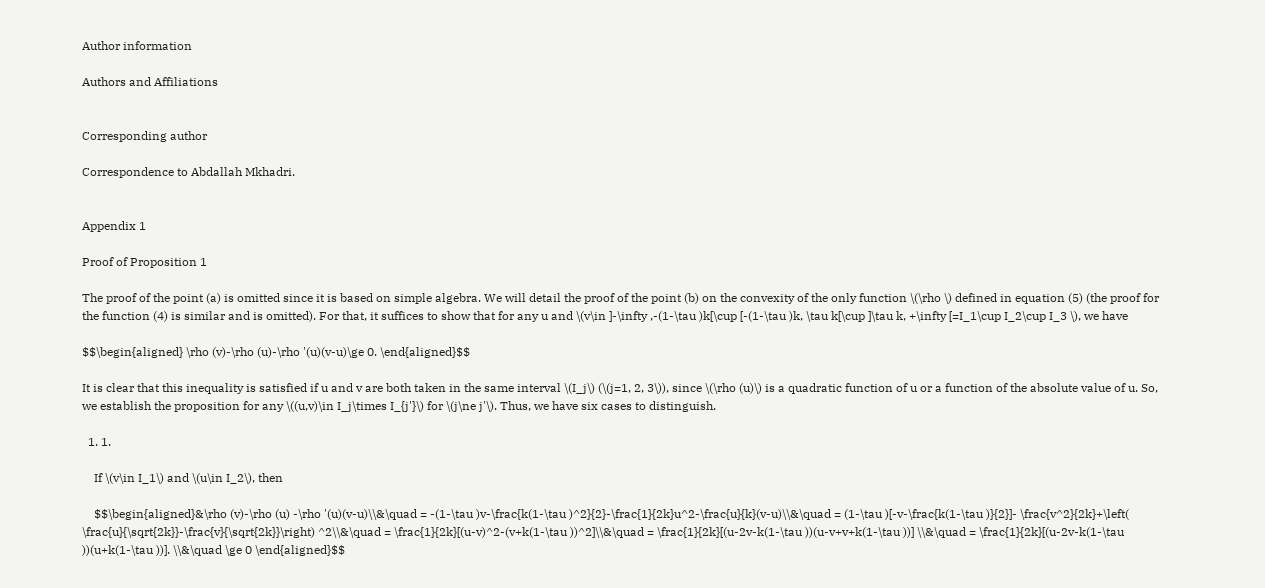Author information

Authors and Affiliations


Corresponding author

Correspondence to Abdallah Mkhadri.


Appendix 1

Proof of Proposition 1

The proof of the point (a) is omitted since it is based on simple algebra. We will detail the proof of the point (b) on the convexity of the only function \(\rho \) defined in equation (5) (the proof for the function (4) is similar and is omitted). For that, it suffices to show that for any u and \(v\in ]-\infty ,-(1-\tau )k[\cup [-(1-\tau )k, \tau k[\cup ]\tau k, +\infty [=I_1\cup I_2\cup I_3 \), we have

$$\begin{aligned} \rho (v)-\rho (u)-\rho '(u)(v-u)\ge 0. \end{aligned}$$

It is clear that this inequality is satisfied if u and v are both taken in the same interval \(I_j\) (\(j=1, 2, 3\)), since \(\rho (u)\) is a quadratic function of u or a function of the absolute value of u. So, we establish the proposition for any \((u,v)\in I_j\times I_{j'}\) for \(j\ne j'\). Thus, we have six cases to distinguish.

  1. 1.

    If \(v\in I_1\) and \(u\in I_2\), then

    $$\begin{aligned}&\rho (v)-\rho (u) -\rho '(u)(v-u)\\&\quad = -(1-\tau )v-\frac{k(1-\tau )^2}{2}-\frac{1}{2k}u^2-\frac{u}{k}(v-u)\\&\quad = (1-\tau )[-v-\frac{k(1-\tau )}{2}]- \frac{v^2}{2k}+\left( \frac{u}{\sqrt{2k}}-\frac{v}{\sqrt{2k}}\right) ^2\\&\quad = \frac{1}{2k}[(u-v)^2-(v+k(1-\tau ))^2]\\&\quad = \frac{1}{2k}[(u-2v-k(1-\tau ))(u-v+v+k(1-\tau ))] \\&\quad = \frac{1}{2k}[(u-2v-k(1-\tau ))(u+k(1-\tau ))]. \\&\quad \ge 0 \end{aligned}$$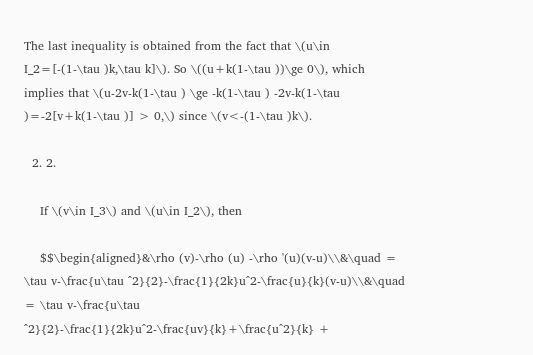The last inequality is obtained from the fact that \(u\in I_2=[-(1-\tau )k,\tau k]\). So \((u+k(1-\tau ))\ge 0\), which implies that \(u-2v-k(1-\tau ) \ge -k(1-\tau ) -2v-k(1-\tau )=-2[v+k(1-\tau )] > 0,\) since \(v<-(1-\tau )k\).

  2. 2.

    If \(v\in I_3\) and \(u\in I_2\), then

    $$\begin{aligned}&\rho (v)-\rho (u) -\rho '(u)(v-u)\\&\quad = \tau v-\frac{u\tau ^2}{2}-\frac{1}{2k}u^2-\frac{u}{k}(v-u)\\&\quad = \tau v-\frac{u\tau ^2}{2}-\frac{1}{2k}u^2-\frac{uv}{k}+\frac{u^2}{k} +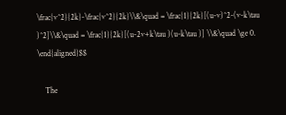\frac{v^2}{2k}-\frac{v^2}{2k}\\&\quad = \frac{1}{2k}[(u-v)^2-(v-k\tau )^2]\\&\quad = \frac{1}{2k}[(u-2v+k\tau )(u-k\tau )] \\&\quad \ge 0. \end{aligned}$$

    The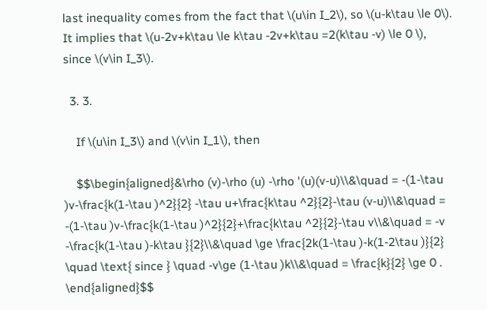last inequality comes from the fact that \(u\in I_2\), so \(u-k\tau \le 0\). It implies that \(u-2v+k\tau \le k\tau -2v+k\tau =2(k\tau -v) \le 0 \), since \(v\in I_3\).

  3. 3.

    If \(u\in I_3\) and \(v\in I_1\), then

    $$\begin{aligned}&\rho (v)-\rho (u) -\rho '(u)(v-u)\\&\quad = -(1-\tau )v-\frac{k(1-\tau )^2}{2} -\tau u+\frac{k\tau ^2}{2}-\tau (v-u)\\&\quad = -(1-\tau )v-\frac{k(1-\tau )^2}{2}+\frac{k\tau ^2}{2}-\tau v\\&\quad = -v -\frac{k(1-\tau )-k\tau }{2}\\&\quad \ge \frac{2k(1-\tau )-k(1-2\tau )}{2} \quad \text{ since } \quad -v\ge (1-\tau )k\\&\quad = \frac{k}{2} \ge 0 . \end{aligned}$$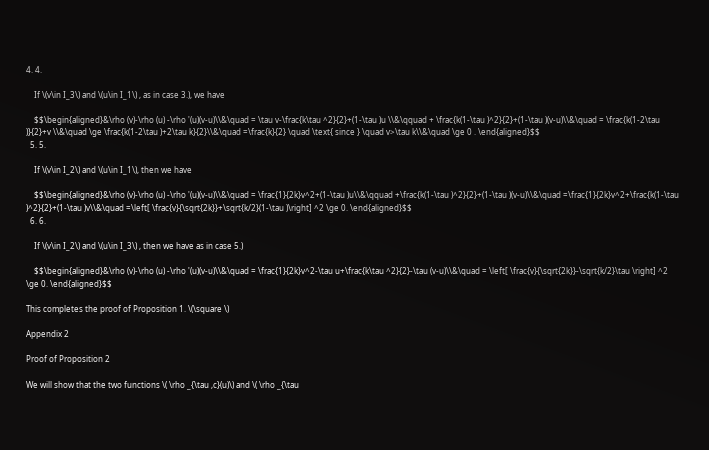4. 4.

    If \(v\in I_3\) and \(u\in I_1\) , as in case 3.), we have

    $$\begin{aligned}&\rho (v)-\rho (u) -\rho '(u)(v-u)\\&\quad = \tau v-\frac{k\tau ^2}{2}+(1-\tau )u \\&\qquad + \frac{k(1-\tau )^2}{2}+(1-\tau )(v-u)\\&\quad = \frac{k(1-2\tau )}{2}+v \\&\quad \ge \frac{k(1-2\tau )+2\tau k}{2}\\&\quad =\frac{k}{2} \quad \text{ since } \quad v>\tau k\\&\quad \ge 0 . \end{aligned}$$
  5. 5.

    If \(v\in I_2\) and \(u\in I_1\), then we have

    $$\begin{aligned}&\rho (v)-\rho (u) -\rho '(u)(v-u)\\&\quad = \frac{1}{2k}v^2+(1-\tau )u\\&\qquad +\frac{k(1-\tau )^2}{2}+(1-\tau )(v-u)\\&\quad =\frac{1}{2k}v^2+\frac{k(1-\tau )^2}{2}+(1-\tau )v\\&\quad =\left[ \frac{v}{\sqrt{2k}}+\sqrt{k/2}(1-\tau )\right] ^2 \ge 0. \end{aligned}$$
  6. 6.

    If \(v\in I_2\) and \(u\in I_3\) , then we have as in case 5.)

    $$\begin{aligned}&\rho (v)-\rho (u) -\rho '(u)(v-u)\\&\quad = \frac{1}{2k}v^2-\tau u+\frac{k\tau ^2}{2}-\tau (v-u)\\&\quad = \left[ \frac{v}{\sqrt{2k}}-\sqrt{k/2}\tau \right] ^2 \ge 0. \end{aligned}$$

This completes the proof of Proposition 1. \(\square \)

Appendix 2

Proof of Proposition 2

We will show that the two functions \( \rho _{\tau ,c}(u)\) and \( \rho _{\tau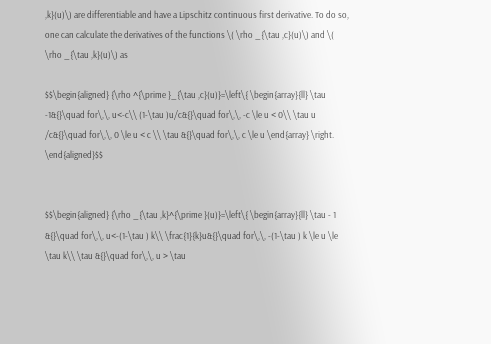,k}(u)\) are differentiable and have a Lipschitz continuous first derivative. To do so, one can calculate the derivatives of the functions \( \rho _{\tau ,c}(u)\) and \( \rho _{\tau ,k}(u)\) as

$$\begin{aligned} {\rho ^{\prime }_{\tau ,c}(u)}=\left\{ \begin{array}{ll} \tau -1&{}\quad for\,\, u<-c\\ (1-\tau )u/c&{}\quad for\,\, -c \le u < 0\\ \tau u /c&{}\quad for\,\, 0 \le u < c \\ \tau &{}\quad for\,\, c \le u \end{array} \right. \end{aligned}$$


$$\begin{aligned} {\rho _{\tau ,k}^{\prime }(u)}=\left\{ \begin{array}{ll} \tau - 1 &{}\quad for\,\, u<-(1-\tau ) k\\ \frac{1}{k}u&{}\quad for\,\, -(1-\tau ) k \le u \le \tau k\\ \tau &{}\quad for\,\, u > \tau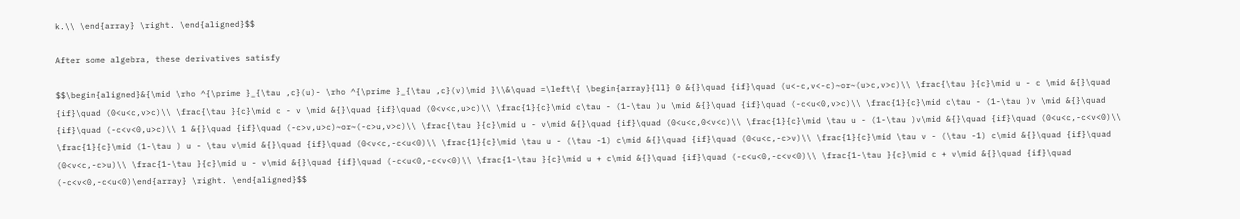k.\\ \end{array} \right. \end{aligned}$$

After some algebra, these derivatives satisfy

$$\begin{aligned}&{\mid \rho ^{\prime }_{\tau ,c}(u)- \rho ^{\prime }_{\tau ,c}(v)\mid }\\&\quad =\left\{ \begin{array}{ll} 0 &{}\quad {if}\quad (u<-c,v<-c)~or~(u>c,v>c)\\ \frac{\tau }{c}\mid u - c \mid &{}\quad {if}\quad (0<u<c,v>c)\\ \frac{\tau }{c}\mid c - v \mid &{}\quad {if}\quad (0<v<c,u>c)\\ \frac{1}{c}\mid c\tau - (1-\tau )u \mid &{}\quad {if}\quad (-c<u<0,v>c)\\ \frac{1}{c}\mid c\tau - (1-\tau )v \mid &{}\quad {if}\quad (-c<v<0,u>c)\\ 1 &{}\quad {if}\quad (-c>v,u>c)~or~(-c>u,v>c)\\ \frac{\tau }{c}\mid u - v\mid &{}\quad {if}\quad (0<u<c,0<v<c)\\ \frac{1}{c}\mid \tau u - (1-\tau )v\mid &{}\quad {if}\quad (0<u<c,-c<v<0)\\ \frac{1}{c}\mid (1-\tau ) u - \tau v\mid &{}\quad {if}\quad (0<v<c,-c<u<0)\\ \frac{1}{c}\mid \tau u - (\tau -1) c\mid &{}\quad {if}\quad (0<u<c,-c>v)\\ \frac{1}{c}\mid \tau v - (\tau -1) c\mid &{}\quad {if}\quad (0<v<c,-c>u)\\ \frac{1-\tau }{c}\mid u - v\mid &{}\quad {if}\quad (-c<u<0,-c<v<0)\\ \frac{1-\tau }{c}\mid u + c\mid &{}\quad {if}\quad (-c<u<0,-c<v<0)\\ \frac{1-\tau }{c}\mid c + v\mid &{}\quad {if}\quad (-c<v<0,-c<u<0)\end{array} \right. \end{aligned}$$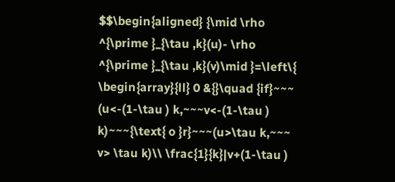$$\begin{aligned} {\mid \rho ^{\prime }_{\tau ,k}(u)- \rho ^{\prime }_{\tau ,k}(v)\mid }=\left\{ \begin{array}{ll} 0 &{}\quad {if}~~~ (u<-(1-\tau ) k,~~~v<-(1-\tau ) k)~~~{\text{ o }r}~~~(u>\tau k,~~~ v> \tau k)\\ \frac{1}{k}|v+(1-\tau )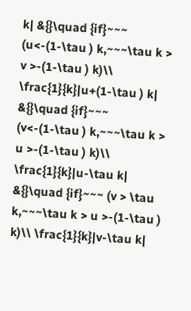k| &{}\quad {if}~~~ (u<-(1-\tau ) k,~~~\tau k > v >-(1-\tau ) k)\\ \frac{1}{k}|u+(1-\tau ) k| &{}\quad {if}~~~ (v<-(1-\tau ) k,~~~\tau k > u >-(1-\tau ) k)\\ \frac{1}{k}|u-\tau k| &{}\quad {if}~~~ (v > \tau k,~~~\tau k > u >-(1-\tau ) k)\\ \frac{1}{k}|v-\tau k|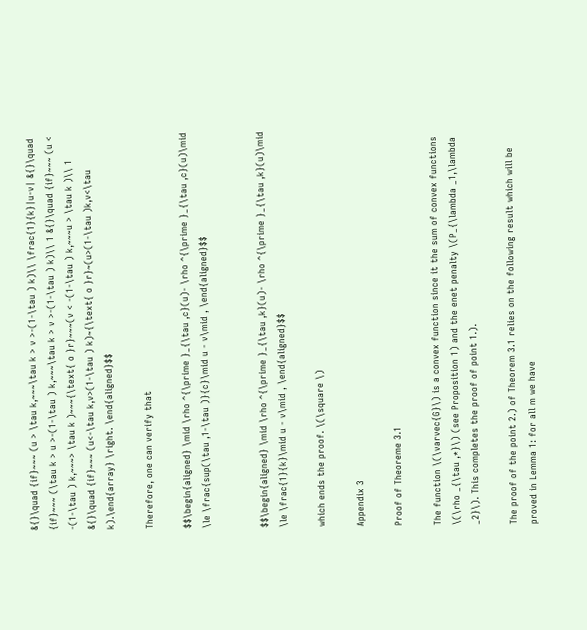&{}\quad {if}~~~ (u > \tau k,~~~\tau k > v >-(1-\tau ) k)\\ \frac{1}{k}|u-v| &{}\quad {if}~~~ (\tau k > u >-(1-\tau ) k,~~~\tau k > v >-(1-\tau ) k)\\ 1 &{}\quad {if}~~~ (u < -(1-\tau ) k,~~~> \tau k )~~~{\text{ o }r}~~~(v < -(1-\tau ) k,~~~u > \tau k )\\ 1 &{}\quad {if}~~~ (u<-\tau k,v>(1-\tau ) k)~{\text{ o }r}~(u>(1-\tau )k,v<\tau k).\end{array} \right. \end{aligned}$$

Therefore, one can verify that

$$\begin{aligned} \mid \rho ^{\prime }_{\tau ,c}(u)- \rho ^{\prime }_{\tau ,c}(u)\mid \le \frac{sup(\tau ,1-\tau )}{c}\mid u - v\mid , \end{aligned}$$


$$\begin{aligned} \mid \rho ^{\prime }_{\tau ,k}(u)- \rho ^{\prime }_{\tau ,k}(u)\mid \le \frac{1}{k}\mid u - v\mid , \end{aligned}$$

which ends the proof. \(\square \)

Appendix 3

Proof of Theoreme 3.1

The function \(\varvec{G}\) is a convex function since it the sum of convex functions \(\rho _{\tau ,*}\) (see Proposition 1) and the enet penalty \(P_{\lambda _1,\lambda _2}\). This completes the proof of point 1.).

The proof of the point 2.) of Theorem 3.1 relies on the following result which will be proved in Lemma 1: for all m we have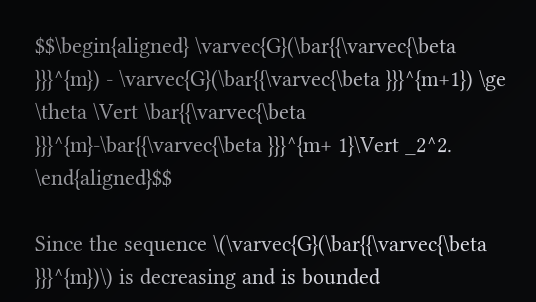$$\begin{aligned} \varvec{G}(\bar{{\varvec{\beta }}}^{m}) - \varvec{G}(\bar{{\varvec{\beta }}}^{m+1}) \ge \theta \Vert \bar{{\varvec{\beta }}}^{m}-\bar{{\varvec{\beta }}}^{m+ 1}\Vert _2^2. \end{aligned}$$

Since the sequence \(\varvec{G}(\bar{{\varvec{\beta }}}^{m})\) is decreasing and is bounded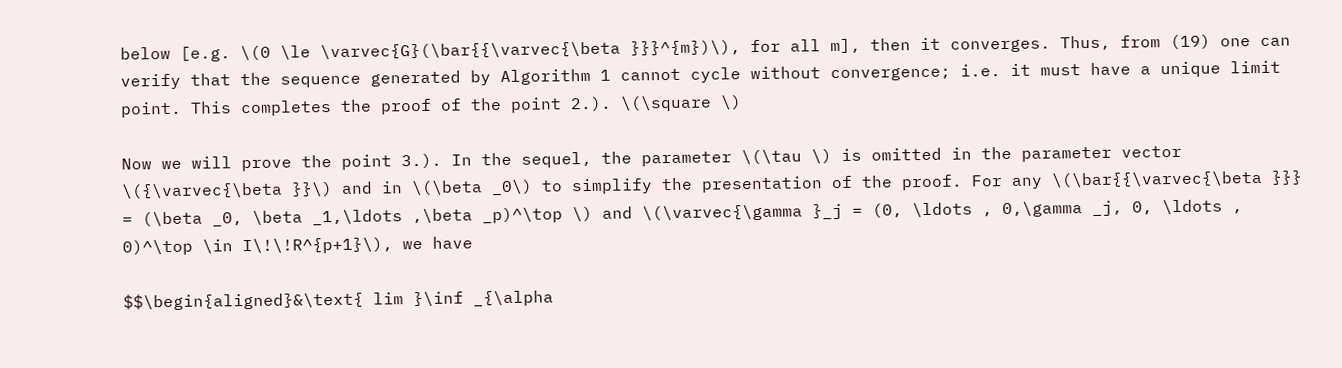below [e.g. \(0 \le \varvec{G}(\bar{{\varvec{\beta }}}^{m})\), for all m], then it converges. Thus, from (19) one can verify that the sequence generated by Algorithm 1 cannot cycle without convergence; i.e. it must have a unique limit point. This completes the proof of the point 2.). \(\square \)

Now we will prove the point 3.). In the sequel, the parameter \(\tau \) is omitted in the parameter vector \({\varvec{\beta }}\) and in \(\beta _0\) to simplify the presentation of the proof. For any \(\bar{{\varvec{\beta }}} = (\beta _0, \beta _1,\ldots ,\beta _p)^\top \) and \(\varvec{\gamma }_j = (0, \ldots , 0,\gamma _j, 0, \ldots , 0)^\top \in I\!\!R^{p+1}\), we have

$$\begin{aligned}&\text{ lim }\inf _{\alpha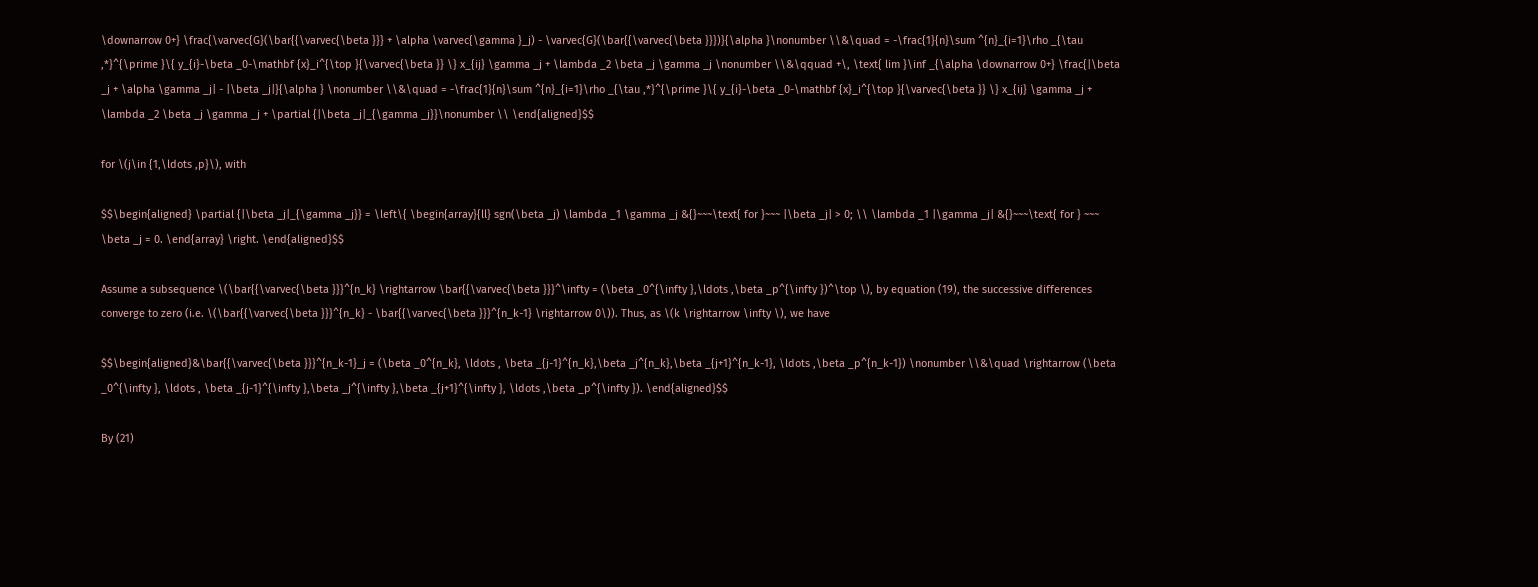\downarrow 0+} \frac{\varvec{G}(\bar{{\varvec{\beta }}} + \alpha \varvec{\gamma }_j) - \varvec{G}(\bar{{\varvec{\beta }}})}{\alpha }\nonumber \\&\quad = -\frac{1}{n}\sum ^{n}_{i=1}\rho _{\tau ,*}^{\prime }\{ y_{i}-\beta _0-\mathbf {x}_i^{\top }{\varvec{\beta }} \} x_{ij} \gamma _j + \lambda _2 \beta _j \gamma _j \nonumber \\&\qquad +\, \text{ lim }\inf _{\alpha \downarrow 0+} \frac{|\beta _j + \alpha \gamma _j| - |\beta _j|}{\alpha } \nonumber \\&\quad = -\frac{1}{n}\sum ^{n}_{i=1}\rho _{\tau ,*}^{\prime }\{ y_{i}-\beta _0-\mathbf {x}_i^{\top }{\varvec{\beta }} \} x_{ij} \gamma _j + \lambda _2 \beta _j \gamma _j + \partial {|\beta _j|_{\gamma _j}}\nonumber \\ \end{aligned}$$

for \(j\in {1,\ldots ,p}\), with

$$\begin{aligned} \partial {|\beta _j|_{\gamma _j}} = \left\{ \begin{array}{ll} sgn(\beta _j) \lambda _1 \gamma _j &{}~~~\text{ for }~~~ |\beta _j| > 0; \\ \lambda _1 |\gamma _j| &{}~~~\text{ for } ~~~ \beta _j = 0. \end{array} \right. \end{aligned}$$

Assume a subsequence \(\bar{{\varvec{\beta }}}^{n_k} \rightarrow \bar{{\varvec{\beta }}}^\infty = (\beta _0^{\infty },\ldots ,\beta _p^{\infty })^\top \), by equation (19), the successive differences converge to zero (i.e. \(\bar{{\varvec{\beta }}}^{n_k} - \bar{{\varvec{\beta }}}^{n_k-1} \rightarrow 0\)). Thus, as \(k \rightarrow \infty \), we have

$$\begin{aligned}&\bar{{\varvec{\beta }}}^{n_k-1}_j = (\beta _0^{n_k}, \ldots , \beta _{j-1}^{n_k},\beta _j^{n_k},\beta _{j+1}^{n_k-1}, \ldots ,\beta _p^{n_k-1}) \nonumber \\&\quad \rightarrow (\beta _0^{\infty }, \ldots , \beta _{j-1}^{\infty },\beta _j^{\infty },\beta _{j+1}^{\infty }, \ldots ,\beta _p^{\infty }). \end{aligned}$$

By (21)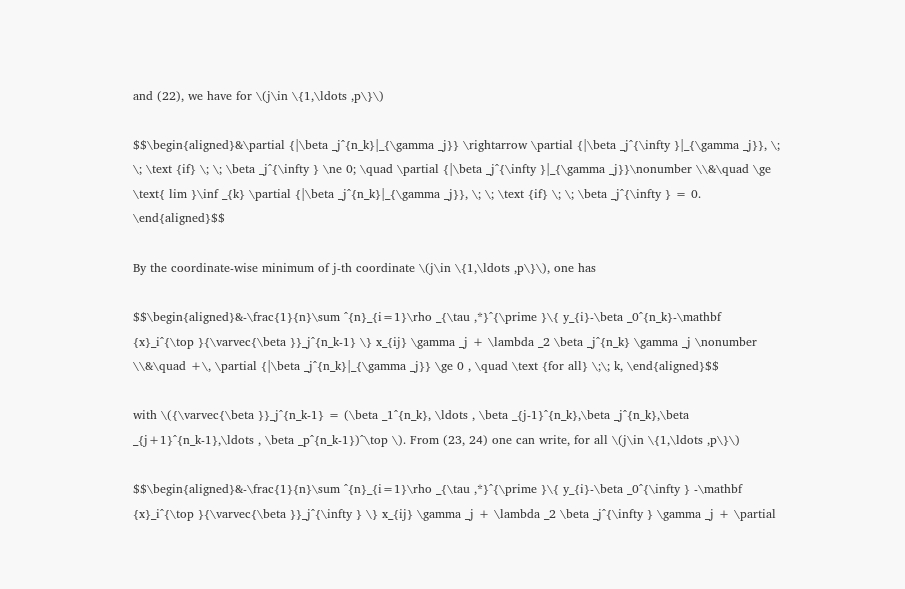and (22), we have for \(j\in \{1,\ldots ,p\}\)

$$\begin{aligned}&\partial {|\beta _j^{n_k}|_{\gamma _j}} \rightarrow \partial {|\beta _j^{\infty }|_{\gamma _j}}, \; \; \text {if} \; \; \beta _j^{\infty } \ne 0; \quad \partial {|\beta _j^{\infty }|_{\gamma _j}}\nonumber \\&\quad \ge \text{ lim }\inf _{k} \partial {|\beta _j^{n_k}|_{\gamma _j}}, \; \; \text {if} \; \; \beta _j^{\infty } = 0. \end{aligned}$$

By the coordinate-wise minimum of j-th coordinate \(j\in \{1,\ldots ,p\}\), one has

$$\begin{aligned}&-\frac{1}{n}\sum ^{n}_{i=1}\rho _{\tau ,*}^{\prime }\{ y_{i}-\beta _0^{n_k}-\mathbf {x}_i^{\top }{\varvec{\beta }}_j^{n_k-1} \} x_{ij} \gamma _j + \lambda _2 \beta _j^{n_k} \gamma _j \nonumber \\&\quad +\, \partial {|\beta _j^{n_k}|_{\gamma _j}} \ge 0 , \quad \text {for all} \;\; k, \end{aligned}$$

with \({\varvec{\beta }}_j^{n_k-1} = (\beta _1^{n_k}, \ldots , \beta _{j-1}^{n_k},\beta _j^{n_k},\beta _{j+1}^{n_k-1},\ldots , \beta _p^{n_k-1})^\top \). From (23, 24) one can write, for all \(j\in \{1,\ldots ,p\}\)

$$\begin{aligned}&-\frac{1}{n}\sum ^{n}_{i=1}\rho _{\tau ,*}^{\prime }\{ y_{i}-\beta _0^{\infty } -\mathbf {x}_i^{\top }{\varvec{\beta }}_j^{\infty } \} x_{ij} \gamma _j + \lambda _2 \beta _j^{\infty } \gamma _j + \partial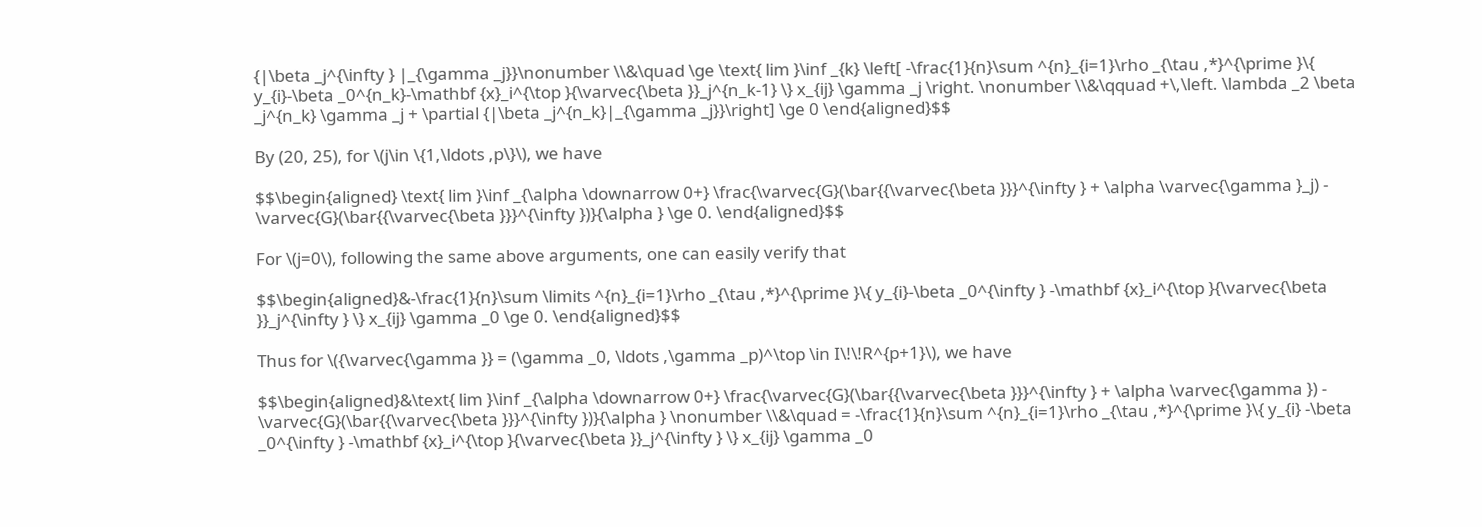{|\beta _j^{\infty } |_{\gamma _j}}\nonumber \\&\quad \ge \text{ lim }\inf _{k} \left[ -\frac{1}{n}\sum ^{n}_{i=1}\rho _{\tau ,*}^{\prime }\{ y_{i}-\beta _0^{n_k}-\mathbf {x}_i^{\top }{\varvec{\beta }}_j^{n_k-1} \} x_{ij} \gamma _j \right. \nonumber \\&\qquad +\,\left. \lambda _2 \beta _j^{n_k} \gamma _j + \partial {|\beta _j^{n_k}|_{\gamma _j}}\right] \ge 0 \end{aligned}$$

By (20, 25), for \(j\in \{1,\ldots ,p\}\), we have

$$\begin{aligned} \text{ lim }\inf _{\alpha \downarrow 0+} \frac{\varvec{G}(\bar{{\varvec{\beta }}}^{\infty } + \alpha \varvec{\gamma }_j) - \varvec{G}(\bar{{\varvec{\beta }}}^{\infty })}{\alpha } \ge 0. \end{aligned}$$

For \(j=0\), following the same above arguments, one can easily verify that

$$\begin{aligned}&-\frac{1}{n}\sum \limits ^{n}_{i=1}\rho _{\tau ,*}^{\prime }\{ y_{i}-\beta _0^{\infty } -\mathbf {x}_i^{\top }{\varvec{\beta }}_j^{\infty } \} x_{ij} \gamma _0 \ge 0. \end{aligned}$$

Thus for \({\varvec{\gamma }} = (\gamma _0, \ldots ,\gamma _p)^\top \in I\!\!R^{p+1}\), we have

$$\begin{aligned}&\text{ lim }\inf _{\alpha \downarrow 0+} \frac{\varvec{G}(\bar{{\varvec{\beta }}}^{\infty } + \alpha \varvec{\gamma }) - \varvec{G}(\bar{{\varvec{\beta }}}^{\infty })}{\alpha } \nonumber \\&\quad = -\frac{1}{n}\sum ^{n}_{i=1}\rho _{\tau ,*}^{\prime }\{ y_{i} -\beta _0^{\infty } -\mathbf {x}_i^{\top }{\varvec{\beta }}_j^{\infty } \} x_{ij} \gamma _0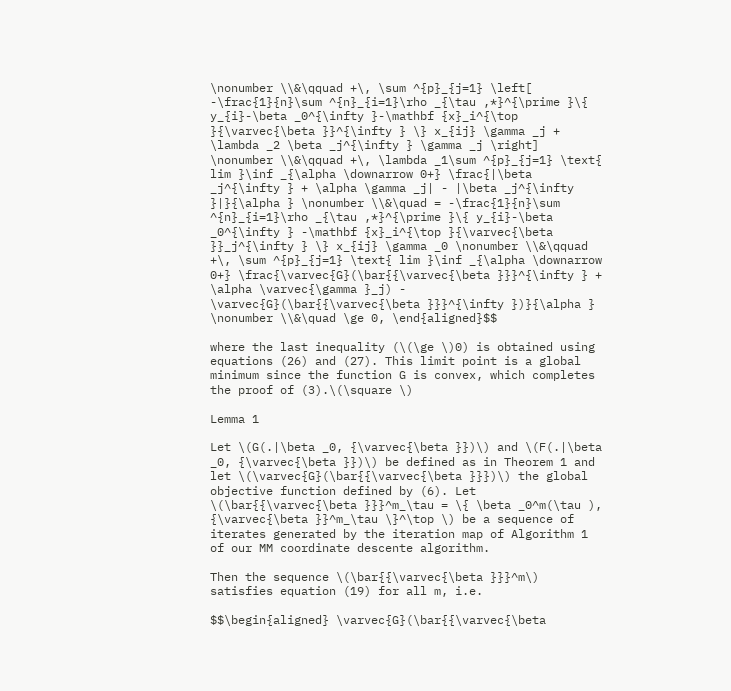\nonumber \\&\qquad +\, \sum ^{p}_{j=1} \left[ -\frac{1}{n}\sum ^{n}_{i=1}\rho _{\tau ,*}^{\prime }\{ y_{i}-\beta _0^{\infty }-\mathbf {x}_i^{\top }{\varvec{\beta }}^{\infty } \} x_{ij} \gamma _j + \lambda _2 \beta _j^{\infty } \gamma _j \right] \nonumber \\&\qquad +\, \lambda _1\sum ^{p}_{j=1} \text{ lim }\inf _{\alpha \downarrow 0+} \frac{|\beta _j^{\infty } + \alpha \gamma _j| - |\beta _j^{\infty }|}{\alpha } \nonumber \\&\quad = -\frac{1}{n}\sum ^{n}_{i=1}\rho _{\tau ,*}^{\prime }\{ y_{i}-\beta _0^{\infty } -\mathbf {x}_i^{\top }{\varvec{\beta }}_j^{\infty } \} x_{ij} \gamma _0 \nonumber \\&\qquad +\, \sum ^{p}_{j=1} \text{ lim }\inf _{\alpha \downarrow 0+} \frac{\varvec{G}(\bar{{\varvec{\beta }}}^{\infty } + \alpha \varvec{\gamma }_j) - \varvec{G}(\bar{{\varvec{\beta }}}^{\infty })}{\alpha } \nonumber \\&\quad \ge 0, \end{aligned}$$

where the last inequality (\(\ge \)0) is obtained using equations (26) and (27). This limit point is a global minimum since the function G is convex, which completes the proof of (3).\(\square \)

Lemma 1

Let \(G(.|\beta _0, {\varvec{\beta }})\) and \(F(.|\beta _0, {\varvec{\beta }})\) be defined as in Theorem 1 and let \(\varvec{G}(\bar{{\varvec{\beta }}})\) the global objective function defined by (6). Let \(\bar{{\varvec{\beta }}}^m_\tau = \{ \beta _0^m(\tau ), {\varvec{\beta }}^m_\tau \}^\top \) be a sequence of iterates generated by the iteration map of Algorithm 1 of our MM coordinate descente algorithm.

Then the sequence \(\bar{{\varvec{\beta }}}^m\) satisfies equation (19) for all m, i.e.

$$\begin{aligned} \varvec{G}(\bar{{\varvec{\beta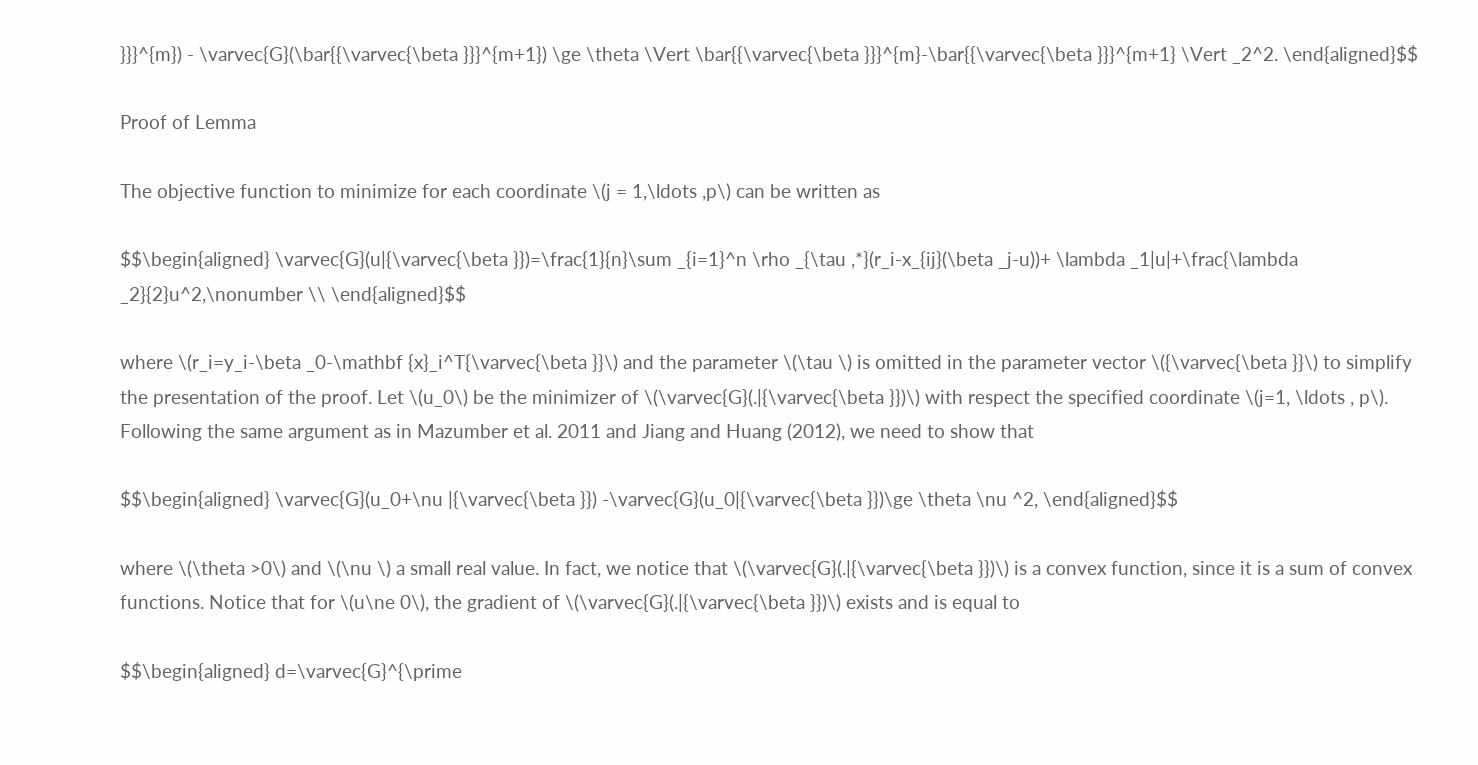}}}^{m}) - \varvec{G}(\bar{{\varvec{\beta }}}^{m+1}) \ge \theta \Vert \bar{{\varvec{\beta }}}^{m}-\bar{{\varvec{\beta }}}^{m+1} \Vert _2^2. \end{aligned}$$

Proof of Lemma

The objective function to minimize for each coordinate \(j = 1,\ldots ,p\) can be written as

$$\begin{aligned} \varvec{G}(u|{\varvec{\beta }})=\frac{1}{n}\sum _{i=1}^n \rho _{\tau ,*}(r_i-x_{ij}(\beta _j-u))+ \lambda _1|u|+\frac{\lambda _2}{2}u^2,\nonumber \\ \end{aligned}$$

where \(r_i=y_i-\beta _0-\mathbf {x}_i^T{\varvec{\beta }}\) and the parameter \(\tau \) is omitted in the parameter vector \({\varvec{\beta }}\) to simplify the presentation of the proof. Let \(u_0\) be the minimizer of \(\varvec{G}(.|{\varvec{\beta }})\) with respect the specified coordinate \(j=1, \ldots , p\). Following the same argument as in Mazumber et al. 2011 and Jiang and Huang (2012), we need to show that

$$\begin{aligned} \varvec{G}(u_0+\nu |{\varvec{\beta }}) -\varvec{G}(u_0|{\varvec{\beta }})\ge \theta \nu ^2, \end{aligned}$$

where \(\theta >0\) and \(\nu \) a small real value. In fact, we notice that \(\varvec{G}(.|{\varvec{\beta }})\) is a convex function, since it is a sum of convex functions. Notice that for \(u\ne 0\), the gradient of \(\varvec{G}(.|{\varvec{\beta }})\) exists and is equal to

$$\begin{aligned} d=\varvec{G}^{\prime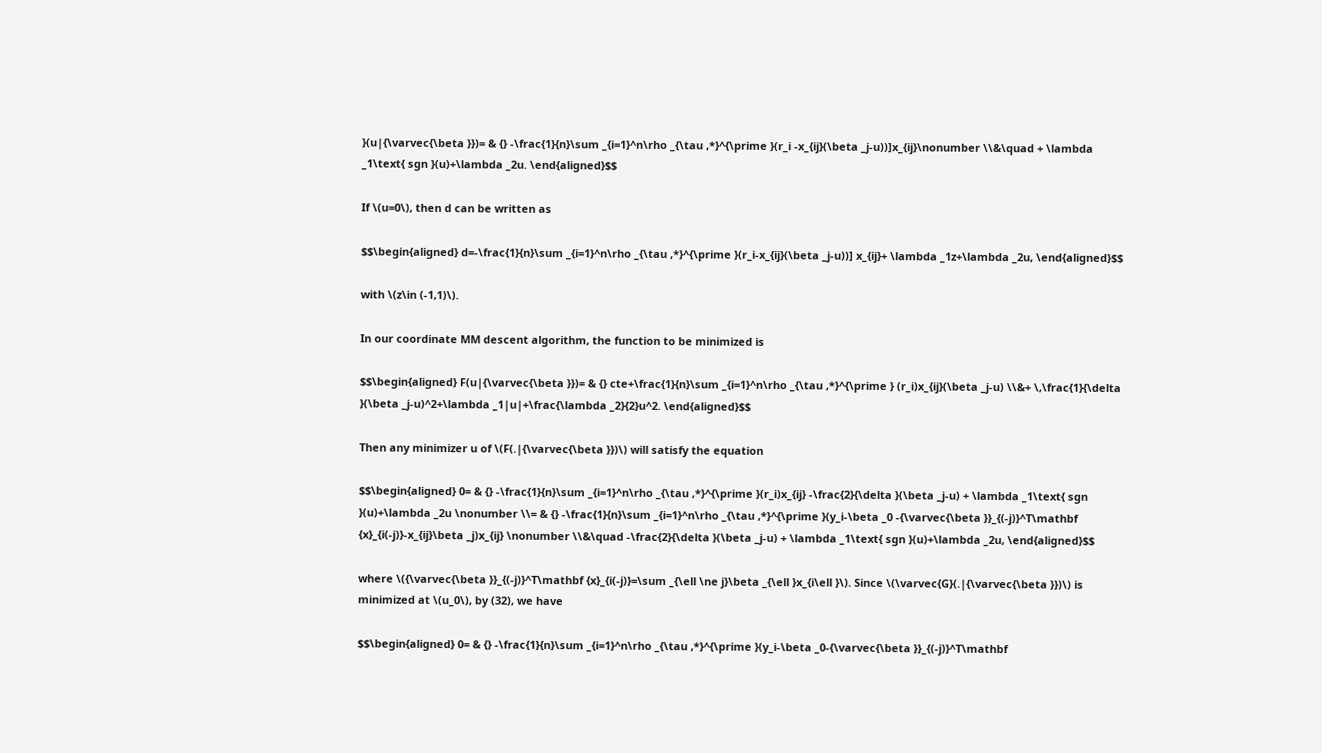}(u|{\varvec{\beta }})= & {} -\frac{1}{n}\sum _{i=1}^n\rho _{\tau ,*}^{\prime }(r_i -x_{ij}(\beta _j-u))]x_{ij}\nonumber \\&\quad + \lambda _1\text{ sgn }(u)+\lambda _2u. \end{aligned}$$

If \(u=0\), then d can be written as

$$\begin{aligned} d=-\frac{1}{n}\sum _{i=1}^n\rho _{\tau ,*}^{\prime }(r_i-x_{ij}(\beta _j-u))] x_{ij}+ \lambda _1z+\lambda _2u, \end{aligned}$$

with \(z\in (-1,1)\).

In our coordinate MM descent algorithm, the function to be minimized is

$$\begin{aligned} F(u|{\varvec{\beta }})= & {} cte+\frac{1}{n}\sum _{i=1}^n\rho _{\tau ,*}^{\prime } (r_i)x_{ij}(\beta _j-u) \\&+ \,\frac{1}{\delta }(\beta _j-u)^2+\lambda _1|u|+\frac{\lambda _2}{2}u^2. \end{aligned}$$

Then any minimizer u of \(F(.|{\varvec{\beta }})\) will satisfy the equation

$$\begin{aligned} 0= & {} -\frac{1}{n}\sum _{i=1}^n\rho _{\tau ,*}^{\prime }(r_i)x_{ij} -\frac{2}{\delta }(\beta _j-u) + \lambda _1\text{ sgn }(u)+\lambda _2u \nonumber \\= & {} -\frac{1}{n}\sum _{i=1}^n\rho _{\tau ,*}^{\prime }(y_i-\beta _0 -{\varvec{\beta }}_{(-j)}^T\mathbf {x}_{i(-j)}-x_{ij}\beta _j)x_{ij} \nonumber \\&\quad -\frac{2}{\delta }(\beta _j-u) + \lambda _1\text{ sgn }(u)+\lambda _2u, \end{aligned}$$

where \({\varvec{\beta }}_{(-j)}^T\mathbf {x}_{i(-j)}=\sum _{\ell \ne j}\beta _{\ell }x_{i\ell }\). Since \(\varvec{G}(.|{\varvec{\beta }})\) is minimized at \(u_0\), by (32), we have

$$\begin{aligned} 0= & {} -\frac{1}{n}\sum _{i=1}^n\rho _{\tau ,*}^{\prime }(y_i-\beta _0-{\varvec{\beta }}_{(-j)}^T\mathbf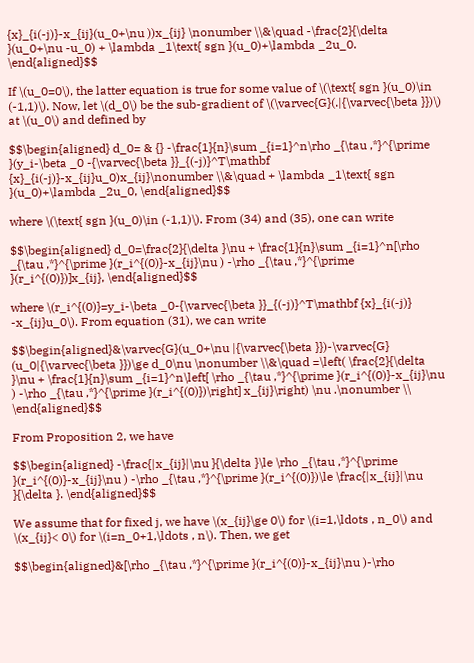{x}_{i(-j)}-x_{ij}(u_0+\nu ))x_{ij} \nonumber \\&\quad -\frac{2}{\delta }(u_0+\nu -u_0) + \lambda _1\text{ sgn }(u_0)+\lambda _2u_0. \end{aligned}$$

If \(u_0=0\), the latter equation is true for some value of \(\text{ sgn }(u_0)\in (-1,1)\). Now, let \(d_0\) be the sub-gradient of \(\varvec{G}(.|{\varvec{\beta }})\) at \(u_0\) and defined by

$$\begin{aligned} d_0= & {} -\frac{1}{n}\sum _{i=1}^n\rho _{\tau ,*}^{\prime }(y_i-\beta _0 -{\varvec{\beta }}_{(-j)}^T\mathbf {x}_{i(-j)}-x_{ij}u_0)x_{ij}\nonumber \\&\quad + \lambda _1\text{ sgn }(u_0)+\lambda _2u_0, \end{aligned}$$

where \(\text{ sgn }(u_0)\in (-1,1)\). From (34) and (35), one can write

$$\begin{aligned} d_0=\frac{2}{\delta }\nu + \frac{1}{n}\sum _{i=1}^n[\rho _{\tau ,*}^{\prime }(r_i^{(0)}-x_{ij}\nu ) -\rho _{\tau ,*}^{\prime }(r_i^{(0)})]x_{ij}, \end{aligned}$$

where \(r_i^{(0)}=y_i-\beta _0-{\varvec{\beta }}_{(-j)}^T\mathbf {x}_{i(-j)} -x_{ij}u_0\). From equation (31), we can write

$$\begin{aligned}&\varvec{G}(u_0+\nu |{\varvec{\beta }})-\varvec{G} (u_0|{\varvec{\beta }})\ge d_0\nu \nonumber \\&\quad =\left( \frac{2}{\delta }\nu + \frac{1}{n}\sum _{i=1}^n\left[ \rho _{\tau ,*}^{\prime }(r_i^{(0)}-x_{ij}\nu ) -\rho _{\tau ,*}^{\prime }(r_i^{(0)})\right] x_{ij}\right) \nu .\nonumber \\ \end{aligned}$$

From Proposition 2, we have

$$\begin{aligned} -\frac{|x_{ij}|\nu }{\delta }\le \rho _{\tau ,*}^{\prime }(r_i^{(0)}-x_{ij}\nu ) -\rho _{\tau ,*}^{\prime }(r_i^{(0)})\le \frac{|x_{ij}|\nu }{\delta }. \end{aligned}$$

We assume that for fixed j, we have \(x_{ij}\ge 0\) for \(i=1,\ldots , n_0\) and \(x_{ij}< 0\) for \(i=n_0+1,\ldots , n\). Then, we get

$$\begin{aligned}&[\rho _{\tau ,*}^{\prime }(r_i^{(0)}-x_{ij}\nu )-\rho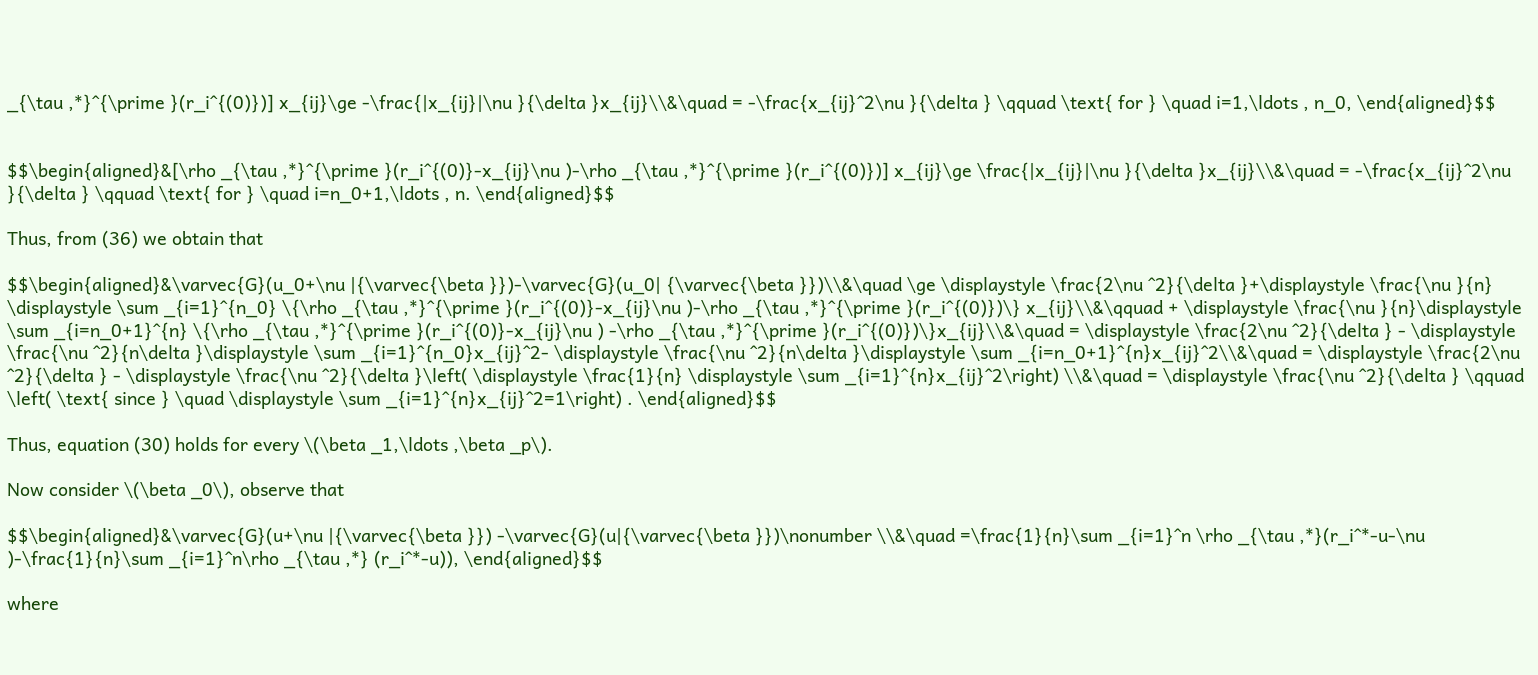_{\tau ,*}^{\prime }(r_i^{(0)})] x_{ij}\ge -\frac{|x_{ij}|\nu }{\delta }x_{ij}\\&\quad = -\frac{x_{ij}^2\nu }{\delta } \qquad \text{ for } \quad i=1,\ldots , n_0, \end{aligned}$$


$$\begin{aligned}&[\rho _{\tau ,*}^{\prime }(r_i^{(0)}-x_{ij}\nu )-\rho _{\tau ,*}^{\prime }(r_i^{(0)})] x_{ij}\ge \frac{|x_{ij}|\nu }{\delta }x_{ij}\\&\quad = -\frac{x_{ij}^2\nu }{\delta } \qquad \text{ for } \quad i=n_0+1,\ldots , n. \end{aligned}$$

Thus, from (36) we obtain that

$$\begin{aligned}&\varvec{G}(u_0+\nu |{\varvec{\beta }})-\varvec{G}(u_0| {\varvec{\beta }})\\&\quad \ge \displaystyle \frac{2\nu ^2}{\delta }+\displaystyle \frac{\nu }{n} \displaystyle \sum _{i=1}^{n_0} \{\rho _{\tau ,*}^{\prime }(r_i^{(0)}-x_{ij}\nu )-\rho _{\tau ,*}^{\prime }(r_i^{(0)})\} x_{ij}\\&\qquad + \displaystyle \frac{\nu }{n}\displaystyle \sum _{i=n_0+1}^{n} \{\rho _{\tau ,*}^{\prime }(r_i^{(0)}-x_{ij}\nu ) -\rho _{\tau ,*}^{\prime }(r_i^{(0)})\}x_{ij}\\&\quad = \displaystyle \frac{2\nu ^2}{\delta } - \displaystyle \frac{\nu ^2}{n\delta }\displaystyle \sum _{i=1}^{n_0}x_{ij}^2- \displaystyle \frac{\nu ^2}{n\delta }\displaystyle \sum _{i=n_0+1}^{n}x_{ij}^2\\&\quad = \displaystyle \frac{2\nu ^2}{\delta } - \displaystyle \frac{\nu ^2}{\delta }\left( \displaystyle \frac{1}{n} \displaystyle \sum _{i=1}^{n}x_{ij}^2\right) \\&\quad = \displaystyle \frac{\nu ^2}{\delta } \qquad \left( \text{ since } \quad \displaystyle \sum _{i=1}^{n}x_{ij}^2=1\right) . \end{aligned}$$

Thus, equation (30) holds for every \(\beta _1,\ldots ,\beta _p\).

Now consider \(\beta _0\), observe that

$$\begin{aligned}&\varvec{G}(u+\nu |{\varvec{\beta }}) -\varvec{G}(u|{\varvec{\beta }})\nonumber \\&\quad =\frac{1}{n}\sum _{i=1}^n \rho _{\tau ,*}(r_i^*-u-\nu )-\frac{1}{n}\sum _{i=1}^n\rho _{\tau ,*} (r_i^*-u)), \end{aligned}$$

where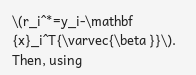\(r_i^*=y_i-\mathbf {x}_i^T{\varvec{\beta }}\). Then, using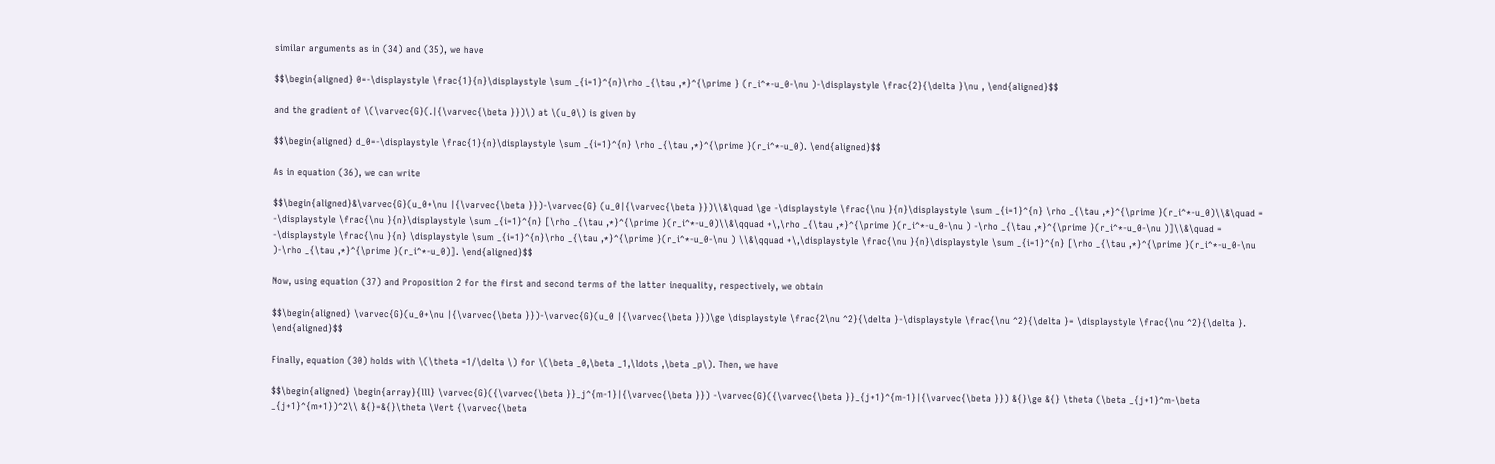similar arguments as in (34) and (35), we have

$$\begin{aligned} 0=-\displaystyle \frac{1}{n}\displaystyle \sum _{i=1}^{n}\rho _{\tau ,*}^{\prime } (r_i^*-u_0-\nu )-\displaystyle \frac{2}{\delta }\nu , \end{aligned}$$

and the gradient of \(\varvec{G}(.|{\varvec{\beta }})\) at \(u_0\) is given by

$$\begin{aligned} d_0=-\displaystyle \frac{1}{n}\displaystyle \sum _{i=1}^{n} \rho _{\tau ,*}^{\prime }(r_i^*-u_0). \end{aligned}$$

As in equation (36), we can write

$$\begin{aligned}&\varvec{G}(u_0+\nu |{\varvec{\beta }})-\varvec{G} (u_0|{\varvec{\beta }})\\&\quad \ge -\displaystyle \frac{\nu }{n}\displaystyle \sum _{i=1}^{n} \rho _{\tau ,*}^{\prime }(r_i^*-u_0)\\&\quad = -\displaystyle \frac{\nu }{n}\displaystyle \sum _{i=1}^{n} [\rho _{\tau ,*}^{\prime }(r_i^*-u_0)\\&\qquad +\,\rho _{\tau ,*}^{\prime }(r_i^*-u_0-\nu ) -\rho _{\tau ,*}^{\prime }(r_i^*-u_0-\nu )]\\&\quad = -\displaystyle \frac{\nu }{n} \displaystyle \sum _{i=1}^{n}\rho _{\tau ,*}^{\prime }(r_i^*-u_0-\nu ) \\&\qquad +\,\displaystyle \frac{\nu }{n}\displaystyle \sum _{i=1}^{n} [\rho _{\tau ,*}^{\prime }(r_i^*-u_0-\nu )-\rho _{\tau ,*}^{\prime }(r_i^*-u_0)]. \end{aligned}$$

Now, using equation (37) and Proposition 2 for the first and second terms of the latter inequality, respectively, we obtain

$$\begin{aligned} \varvec{G}(u_0+\nu |{\varvec{\beta }})-\varvec{G}(u_0 |{\varvec{\beta }})\ge \displaystyle \frac{2\nu ^2}{\delta }-\displaystyle \frac{\nu ^2}{\delta }= \displaystyle \frac{\nu ^2}{\delta }. \end{aligned}$$

Finally, equation (30) holds with \(\theta =1/\delta \) for \(\beta _0,\beta _1,\ldots ,\beta _p\). Then, we have

$$\begin{aligned} \begin{array}{lll} \varvec{G}({\varvec{\beta }}_j^{m-1}|{\varvec{\beta }}) -\varvec{G}({\varvec{\beta }}_{j+1}^{m-1}|{\varvec{\beta }}) &{}\ge &{} \theta (\beta _{j+1}^m-\beta _{j+1}^{m+1})^2\\ &{}=&{}\theta \Vert {\varvec{\beta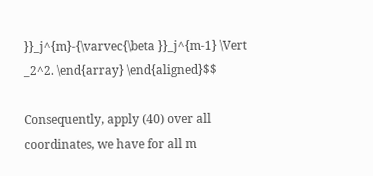}}_j^{m}-{\varvec{\beta }}_j^{m-1} \Vert _2^2. \end{array} \end{aligned}$$

Consequently, apply (40) over all coordinates, we have for all m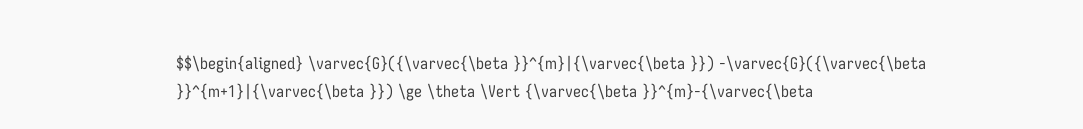$$\begin{aligned} \varvec{G}({\varvec{\beta }}^{m}|{\varvec{\beta }}) -\varvec{G}({\varvec{\beta }}^{m+1}|{\varvec{\beta }}) \ge \theta \Vert {\varvec{\beta }}^{m}-{\varvec{\beta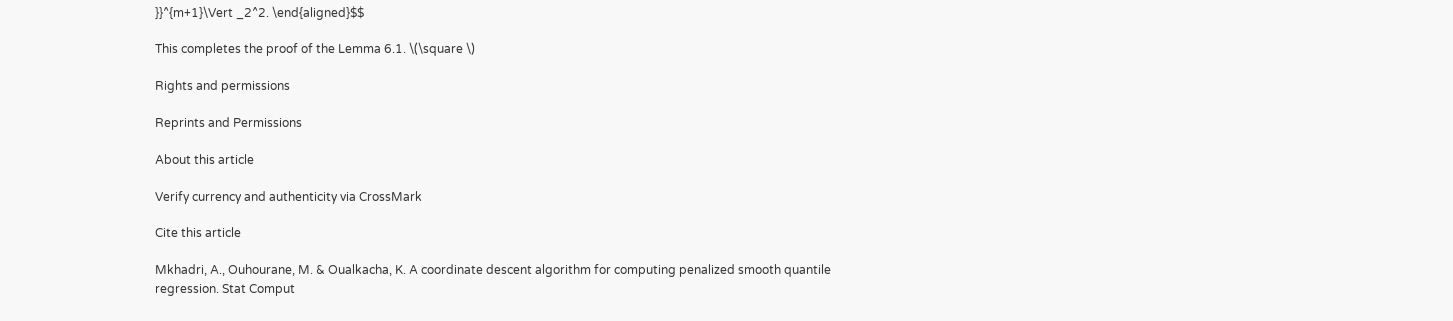}}^{m+1}\Vert _2^2. \end{aligned}$$

This completes the proof of the Lemma 6.1. \(\square \)

Rights and permissions

Reprints and Permissions

About this article

Verify currency and authenticity via CrossMark

Cite this article

Mkhadri, A., Ouhourane, M. & Oualkacha, K. A coordinate descent algorithm for computing penalized smooth quantile regression. Stat Comput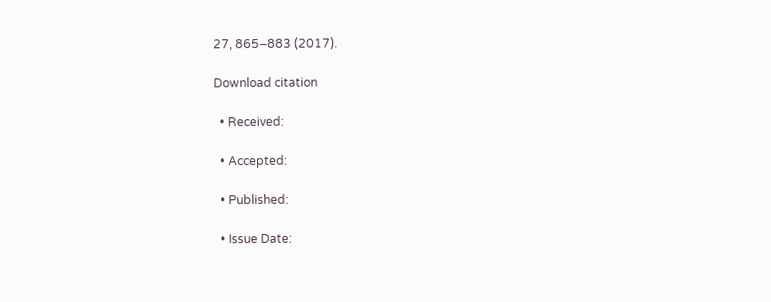27, 865–883 (2017).

Download citation

  • Received:

  • Accepted:

  • Published:

  • Issue Date: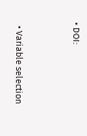• DOI:


  • Variable selection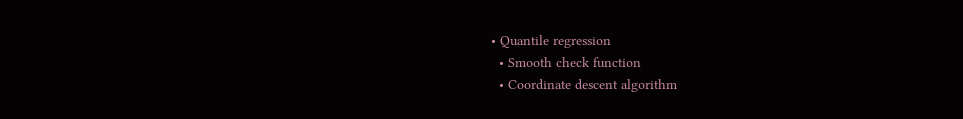• Quantile regression
  • Smooth check function
  • Coordinate descent algorithm